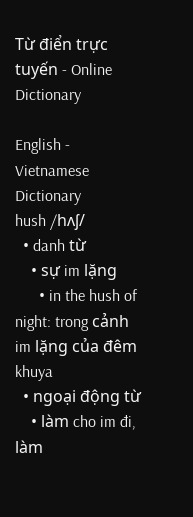Từ điển trực tuyến - Online Dictionary

English - Vietnamese Dictionary
hush /hʌʃ/
  • danh từ
    • sự im lặng
      • in the hush of night: trong cảnh im lặng của đêm khuya
  • ngoại động từ
    • làm cho im đi, làm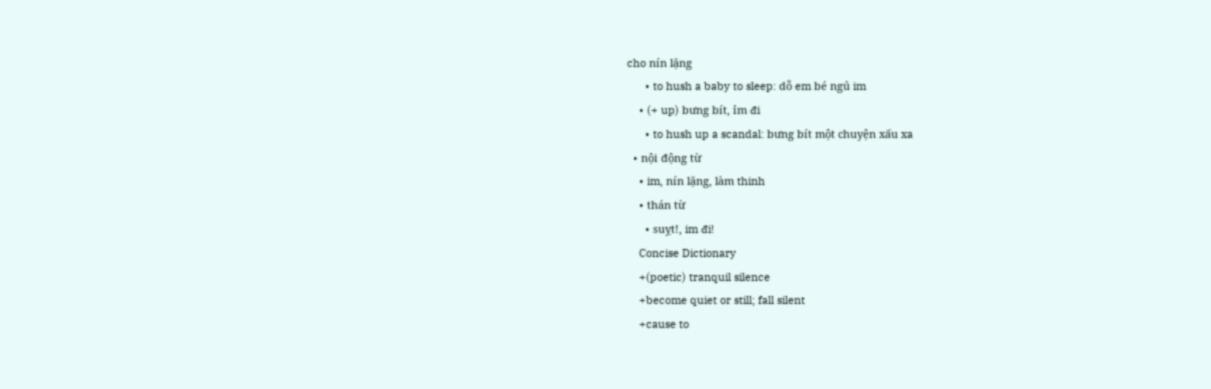cho nín lặng
      • to hush a baby to sleep: dỗ em bé ngủ im
    • (+ up) bưng bít, ỉm đi
      • to hush up a scandal: bưng bít một chuyện xấu xa
  • nội động từ
    • im, nín lặng, làm thinh
    • thán từ
      • suỵt!, im đi!
    Concise Dictionary
    +(poetic) tranquil silence
    +become quiet or still; fall silent
    +cause to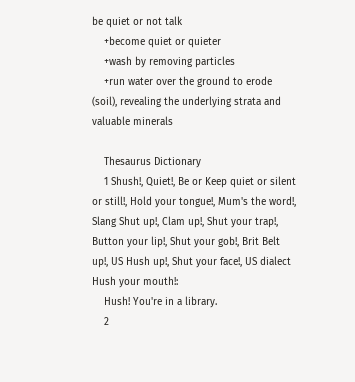be quiet or not talk
    +become quiet or quieter
    +wash by removing particles
    +run water over the ground to erode (soil), revealing the underlying strata and valuable minerals

    Thesaurus Dictionary
    1 Shush!, Quiet!, Be or Keep quiet or silent or still!, Hold your tongue!, Mum's the word!, Slang Shut up!, Clam up!, Shut your trap!, Button your lip!, Shut your gob!, Brit Belt up!, US Hush up!, Shut your face!, US dialect Hush your mouth!:
    Hush! You're in a library.
    2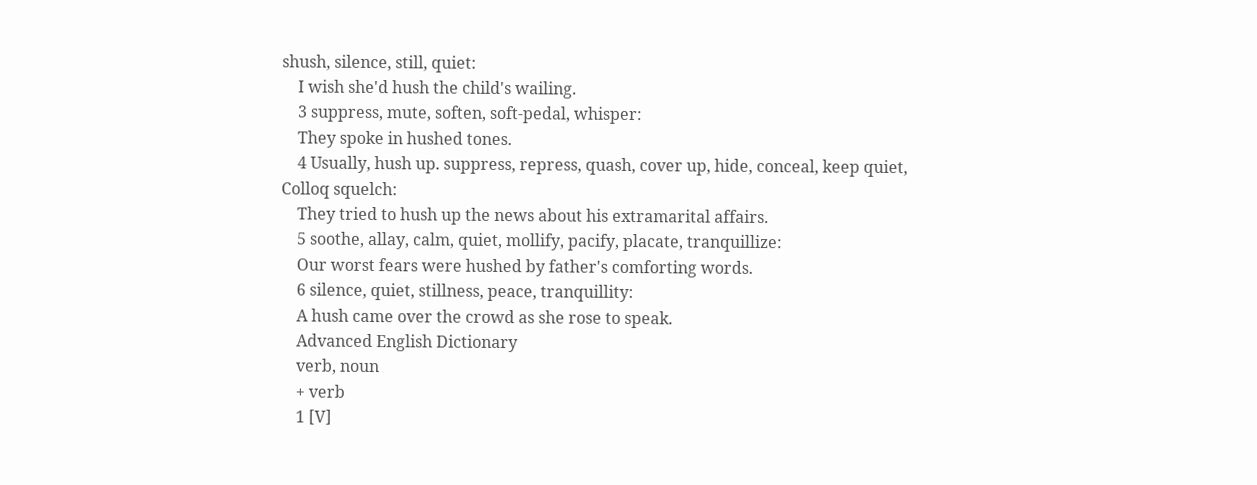shush, silence, still, quiet:
    I wish she'd hush the child's wailing.
    3 suppress, mute, soften, soft-pedal, whisper:
    They spoke in hushed tones.
    4 Usually, hush up. suppress, repress, quash, cover up, hide, conceal, keep quiet, Colloq squelch:
    They tried to hush up the news about his extramarital affairs.
    5 soothe, allay, calm, quiet, mollify, pacify, placate, tranquillize:
    Our worst fears were hushed by father's comforting words.
    6 silence, quiet, stillness, peace, tranquillity:
    A hush came over the crowd as she rose to speak.
    Advanced English Dictionary
    verb, noun
    + verb
    1 [V]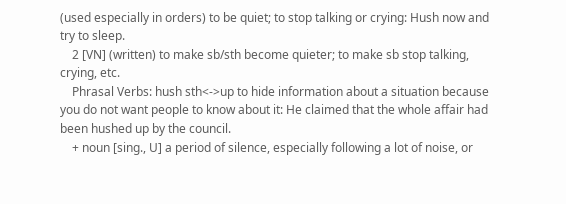(used especially in orders) to be quiet; to stop talking or crying: Hush now and try to sleep.
    2 [VN] (written) to make sb/sth become quieter; to make sb stop talking, crying, etc.
    Phrasal Verbs: hush sth<->up to hide information about a situation because you do not want people to know about it: He claimed that the whole affair had been hushed up by the council.
    + noun [sing., U] a period of silence, especially following a lot of noise, or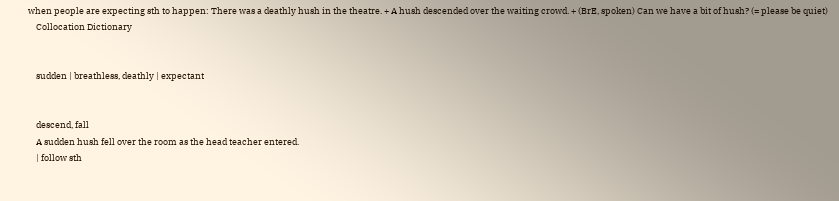when people are expecting sth to happen: There was a deathly hush in the theatre. + A hush descended over the waiting crowd. + (BrE, spoken) Can we have a bit of hush? (= please be quiet)
    Collocation Dictionary


    sudden | breathless, deathly | expectant


    descend, fall
    A sudden hush fell over the room as the head teacher entered.
    | follow sth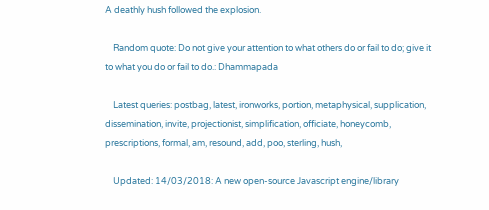A deathly hush followed the explosion.

    Random quote: Do not give your attention to what others do or fail to do; give it to what you do or fail to do.: Dhammapada

    Latest queries: postbag, latest, ironworks, portion, metaphysical, supplication, dissemination, invite, projectionist, simplification, officiate, honeycomb, prescriptions, formal, am, resound, add, poo, sterling, hush,

    Updated: 14/03/2018: A new open-source Javascript engine/library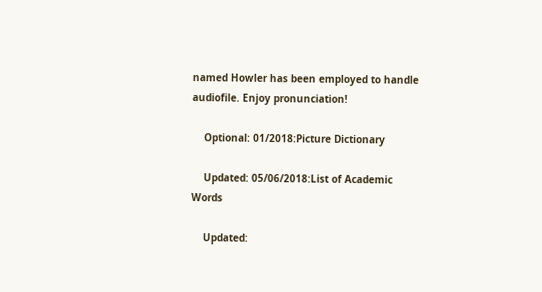named Howler has been employed to handle audiofile. Enjoy pronunciation!

    Optional: 01/2018:Picture Dictionary

    Updated: 05/06/2018:List of Academic Words

    Updated: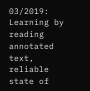03/2019: Learning by reading annotated text, reliable state of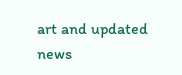art and updated news